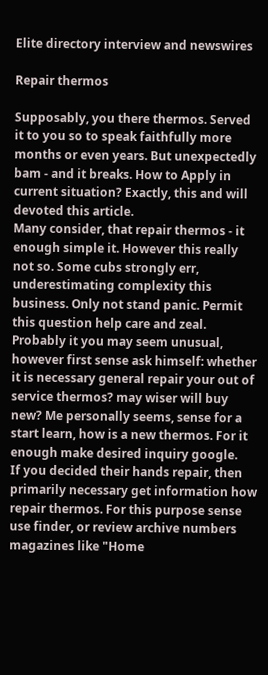Elite directory interview and newswires

Repair thermos

Supposably, you there thermos. Served it to you so to speak faithfully more months or even years. But unexpectedly bam - and it breaks. How to Apply in current situation? Exactly, this and will devoted this article.
Many consider, that repair thermos - it enough simple it. However this really not so. Some cubs strongly err, underestimating complexity this business. Only not stand panic. Permit this question help care and zeal.
Probably it you may seem unusual, however first sense ask himself: whether it is necessary general repair your out of service thermos? may wiser will buy new? Me personally seems, sense for a start learn, how is a new thermos. For it enough make desired inquiry google.
If you decided their hands repair, then primarily necessary get information how repair thermos. For this purpose sense use finder, or review archive numbers magazines like "Home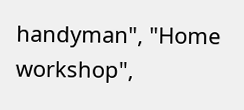handyman", "Home workshop",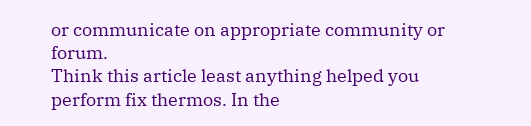or communicate on appropriate community or forum.
Think this article least anything helped you perform fix thermos. In the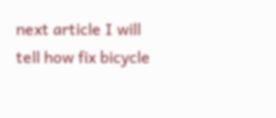next article I will tell how fix bicycle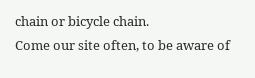chain or bicycle chain.
Come our site often, to be aware of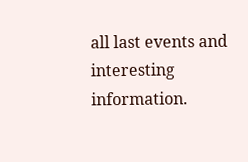all last events and interesting information.